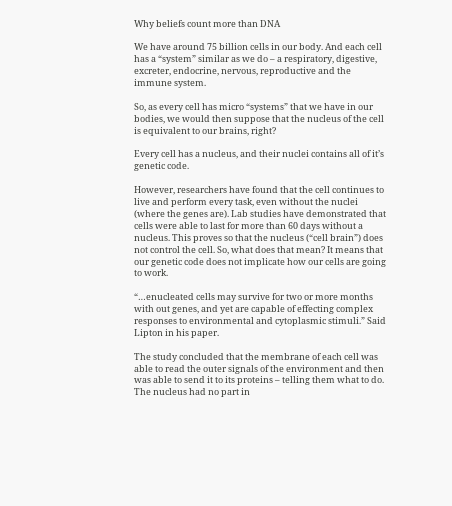Why beliefs count more than DNA

We have around 75 billion cells in our body. And each cell has a “system” similar as we do – a respiratory, digestive, excreter, endocrine, nervous, reproductive and the immune system.

So, as every cell has micro “systems” that we have in our bodies, we would then suppose that the nucleus of the cell is equivalent to our brains, right?

Every cell has a nucleus, and their nuclei contains all of it’s genetic code.

However, researchers have found that the cell continues to live and perform every task, even without the nuclei (where the genes are). Lab studies have demonstrated that cells were able to last for more than 60 days without a nucleus. This proves so that the nucleus (“cell brain”) does not control the cell. So, what does that mean? It means that our genetic code does not implicate how our cells are going to work.

“…enucleated cells may survive for two or more months with out genes, and yet are capable of effecting complex responses to environmental and cytoplasmic stimuli.” Said Lipton in his paper.

The study concluded that the membrane of each cell was able to read the outer signals of the environment and then was able to send it to its proteins – telling them what to do. The nucleus had no part in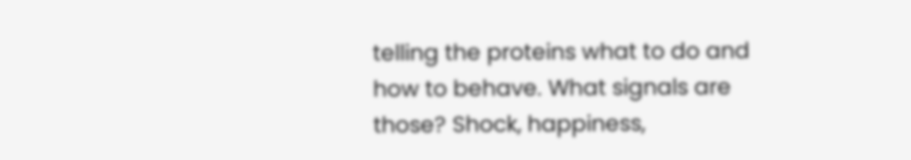telling the proteins what to do and how to behave. What signals are those? Shock, happiness,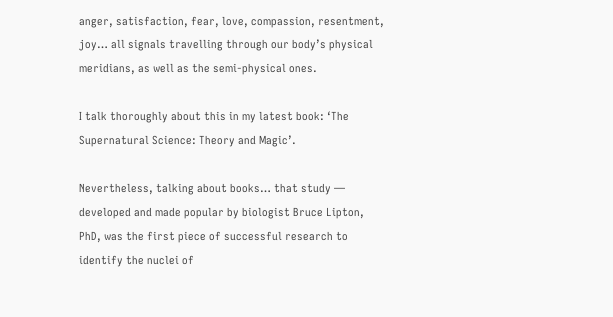anger, satisfaction, fear, love, compassion, resentment, joy… all signals travelling through our body’s physical meridians, as well as the semi-physical ones.

I talk thoroughly about this in my latest book: ‘The Supernatural Science: Theory and Magic’.

Nevertheless, talking about books… that study — developed and made popular by biologist Bruce Lipton, PhD, was the first piece of successful research to identify the nuclei of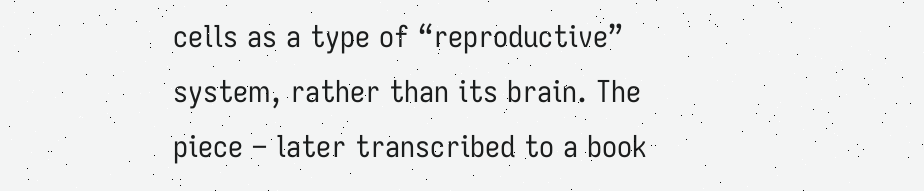cells as a type of “reproductive” system, rather than its brain. The piece – later transcribed to a book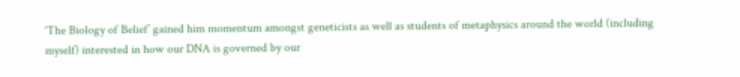‘The Biology of Belief’ gained him momentum amongst geneticists as well as students of metaphysics around the world (including myself) interested in how our DNA is governed by our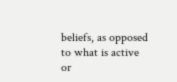beliefs, as opposed to what is active or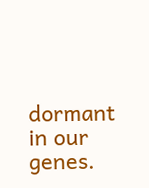dormant in our genes.